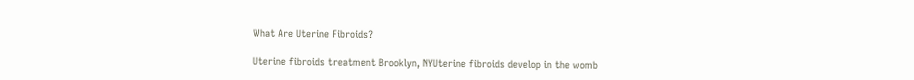What Are Uterine Fibroids?

Uterine fibroids treatment Brooklyn, NYUterine fibroids develop in the womb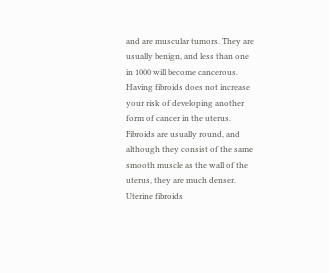and are muscular tumors. They are usually benign, and less than one in 1000 will become cancerous. Having fibroids does not increase your risk of developing another form of cancer in the uterus. Fibroids are usually round, and although they consist of the same smooth muscle as the wall of the uterus, they are much denser. Uterine fibroids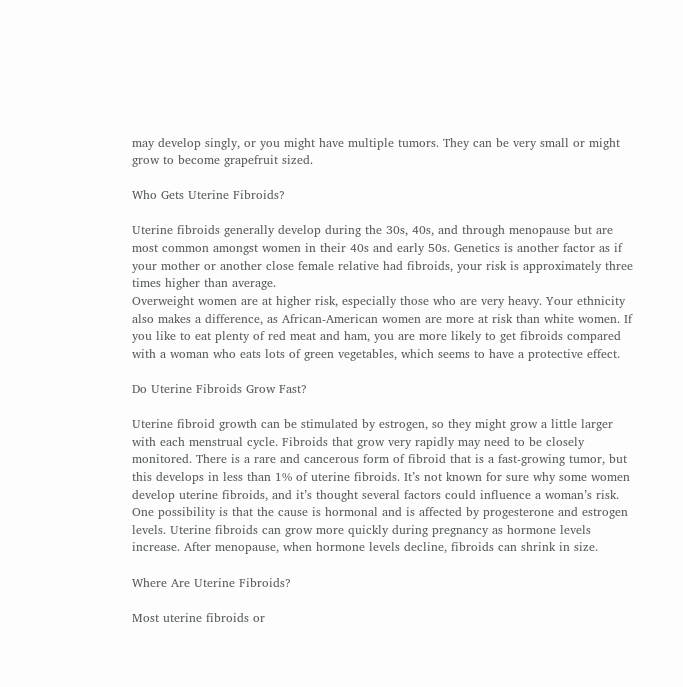may develop singly, or you might have multiple tumors. They can be very small or might grow to become grapefruit sized.

Who Gets Uterine Fibroids?

Uterine fibroids generally develop during the 30s, 40s, and through menopause but are most common amongst women in their 40s and early 50s. Genetics is another factor as if your mother or another close female relative had fibroids, your risk is approximately three times higher than average.
Overweight women are at higher risk, especially those who are very heavy. Your ethnicity also makes a difference, as African-American women are more at risk than white women. If you like to eat plenty of red meat and ham, you are more likely to get fibroids compared with a woman who eats lots of green vegetables, which seems to have a protective effect.

Do Uterine Fibroids Grow Fast?

Uterine fibroid growth can be stimulated by estrogen, so they might grow a little larger with each menstrual cycle. Fibroids that grow very rapidly may need to be closely monitored. There is a rare and cancerous form of fibroid that is a fast-growing tumor, but this develops in less than 1% of uterine fibroids. It’s not known for sure why some women develop uterine fibroids, and it’s thought several factors could influence a woman’s risk. One possibility is that the cause is hormonal and is affected by progesterone and estrogen levels. Uterine fibroids can grow more quickly during pregnancy as hormone levels increase. After menopause, when hormone levels decline, fibroids can shrink in size.

Where Are Uterine Fibroids?

Most uterine fibroids or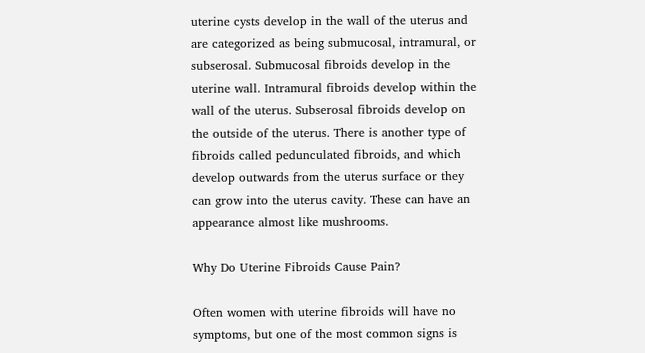uterine cysts develop in the wall of the uterus and are categorized as being submucosal, intramural, or subserosal. Submucosal fibroids develop in the uterine wall. Intramural fibroids develop within the wall of the uterus. Subserosal fibroids develop on the outside of the uterus. There is another type of fibroids called pedunculated fibroids, and which develop outwards from the uterus surface or they can grow into the uterus cavity. These can have an appearance almost like mushrooms.

Why Do Uterine Fibroids Cause Pain?

Often women with uterine fibroids will have no symptoms, but one of the most common signs is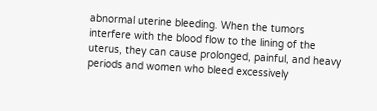abnormal uterine bleeding. When the tumors interfere with the blood flow to the lining of the uterus, they can cause prolonged, painful, and heavy periods and women who bleed excessively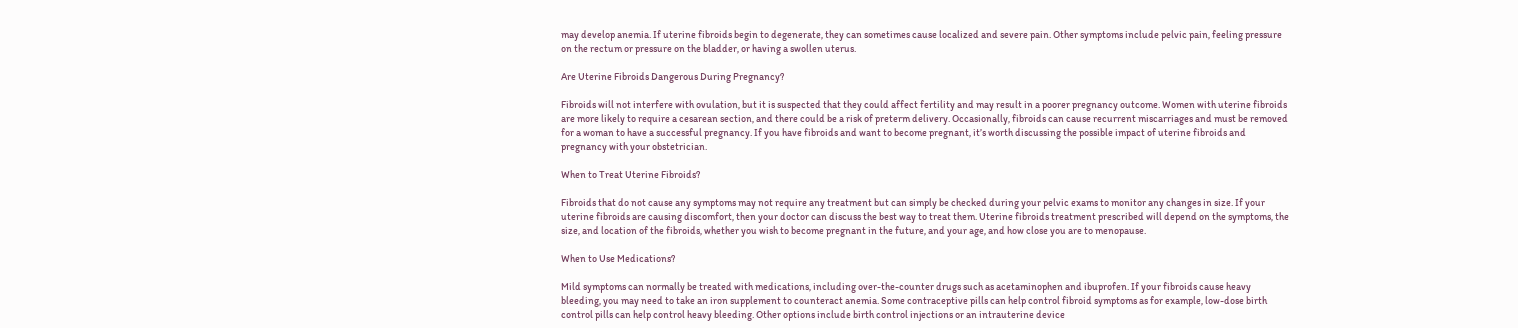may develop anemia. If uterine fibroids begin to degenerate, they can sometimes cause localized and severe pain. Other symptoms include pelvic pain, feeling pressure on the rectum or pressure on the bladder, or having a swollen uterus.

Are Uterine Fibroids Dangerous During Pregnancy?

Fibroids will not interfere with ovulation, but it is suspected that they could affect fertility and may result in a poorer pregnancy outcome. Women with uterine fibroids are more likely to require a cesarean section, and there could be a risk of preterm delivery. Occasionally, fibroids can cause recurrent miscarriages and must be removed for a woman to have a successful pregnancy. If you have fibroids and want to become pregnant, it’s worth discussing the possible impact of uterine fibroids and pregnancy with your obstetrician.

When to Treat Uterine Fibroids?

Fibroids that do not cause any symptoms may not require any treatment but can simply be checked during your pelvic exams to monitor any changes in size. If your uterine fibroids are causing discomfort, then your doctor can discuss the best way to treat them. Uterine fibroids treatment prescribed will depend on the symptoms, the size, and location of the fibroids, whether you wish to become pregnant in the future, and your age, and how close you are to menopause.

When to Use Medications?

Mild symptoms can normally be treated with medications, including over-the-counter drugs such as acetaminophen and ibuprofen. If your fibroids cause heavy bleeding, you may need to take an iron supplement to counteract anemia. Some contraceptive pills can help control fibroid symptoms as for example, low-dose birth control pills can help control heavy bleeding. Other options include birth control injections or an intrauterine device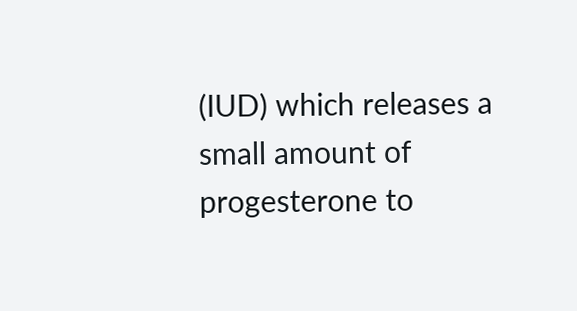(IUD) which releases a small amount of progesterone to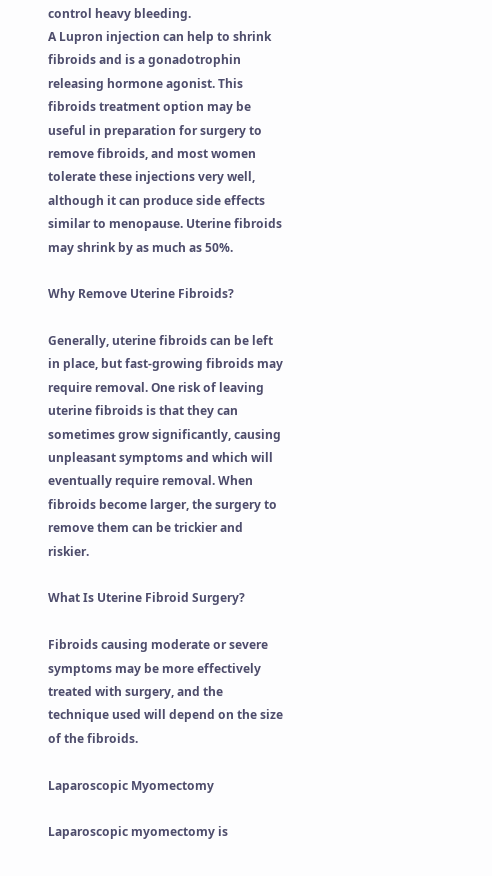control heavy bleeding.
A Lupron injection can help to shrink fibroids and is a gonadotrophin releasing hormone agonist. This fibroids treatment option may be useful in preparation for surgery to remove fibroids, and most women tolerate these injections very well, although it can produce side effects similar to menopause. Uterine fibroids may shrink by as much as 50%.

Why Remove Uterine Fibroids?

Generally, uterine fibroids can be left in place, but fast-growing fibroids may require removal. One risk of leaving uterine fibroids is that they can sometimes grow significantly, causing unpleasant symptoms and which will eventually require removal. When fibroids become larger, the surgery to remove them can be trickier and riskier.

What Is Uterine Fibroid Surgery?

Fibroids causing moderate or severe symptoms may be more effectively treated with surgery, and the technique used will depend on the size of the fibroids.

Laparoscopic Myomectomy

Laparoscopic myomectomy is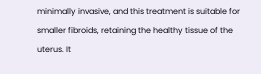minimally invasive, and this treatment is suitable for smaller fibroids, retaining the healthy tissue of the uterus. It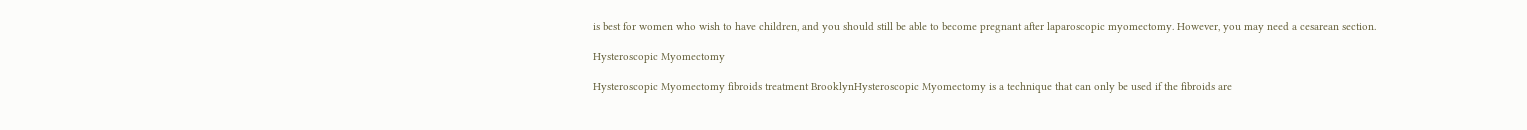is best for women who wish to have children, and you should still be able to become pregnant after laparoscopic myomectomy. However, you may need a cesarean section.

Hysteroscopic Myomectomy

Hysteroscopic Myomectomy fibroids treatment BrooklynHysteroscopic Myomectomy is a technique that can only be used if the fibroids are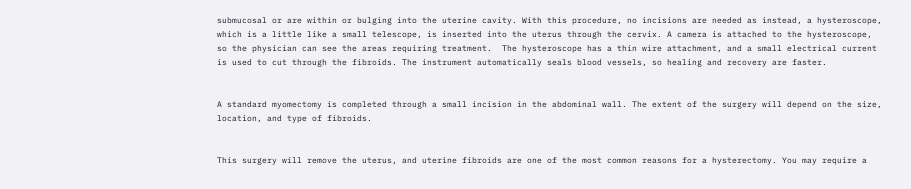submucosal or are within or bulging into the uterine cavity. With this procedure, no incisions are needed as instead, a hysteroscope, which is a little like a small telescope, is inserted into the uterus through the cervix. A camera is attached to the hysteroscope, so the physician can see the areas requiring treatment.  The hysteroscope has a thin wire attachment, and a small electrical current is used to cut through the fibroids. The instrument automatically seals blood vessels, so healing and recovery are faster.


A standard myomectomy is completed through a small incision in the abdominal wall. The extent of the surgery will depend on the size, location, and type of fibroids.


This surgery will remove the uterus, and uterine fibroids are one of the most common reasons for a hysterectomy. You may require a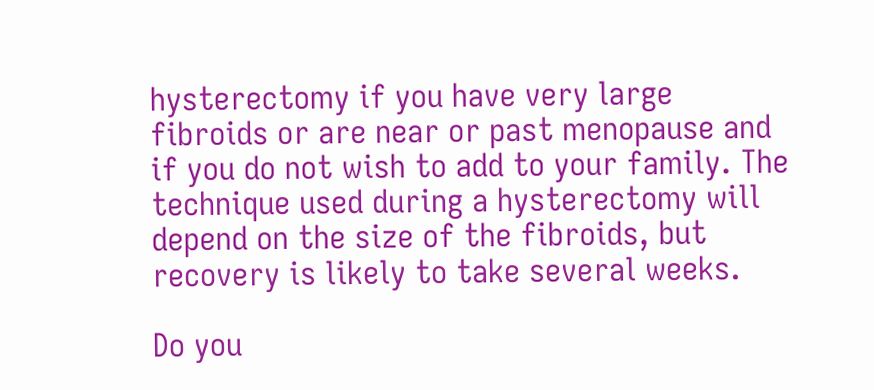hysterectomy if you have very large fibroids or are near or past menopause and if you do not wish to add to your family. The technique used during a hysterectomy will depend on the size of the fibroids, but recovery is likely to take several weeks.

Do you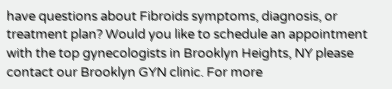have questions about Fibroids symptoms, diagnosis, or treatment plan? Would you like to schedule an appointment with the top gynecologists in Brooklyn Heights, NY please contact our Brooklyn GYN clinic. For more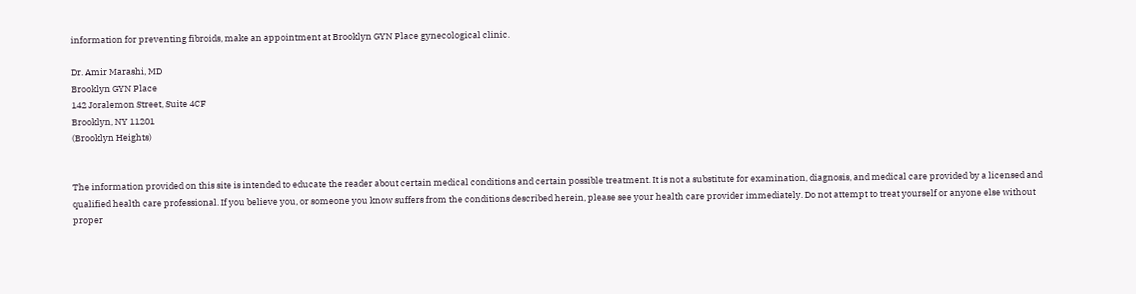information for preventing fibroids, make an appointment at Brooklyn GYN Place gynecological clinic.

Dr. Amir Marashi, MD
Brooklyn GYN Place
142 Joralemon Street, Suite 4CF
Brooklyn, NY 11201
(Brooklyn Heights)


The information provided on this site is intended to educate the reader about certain medical conditions and certain possible treatment. It is not a substitute for examination, diagnosis, and medical care provided by a licensed and qualified health care professional. If you believe you, or someone you know suffers from the conditions described herein, please see your health care provider immediately. Do not attempt to treat yourself or anyone else without proper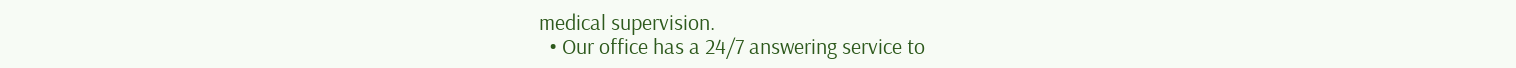medical supervision.
  • Our office has a 24/7 answering service to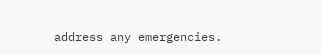address any emergencies.